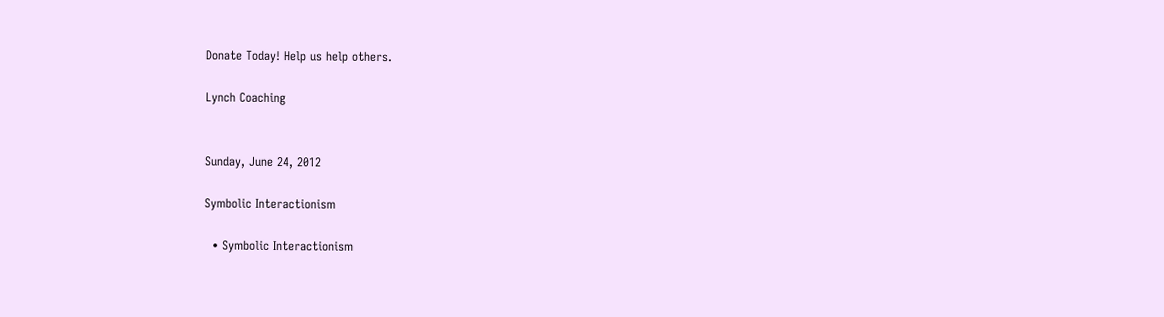Donate Today! Help us help others.

Lynch Coaching


Sunday, June 24, 2012

Symbolic Interactionism

  • Symbolic Interactionism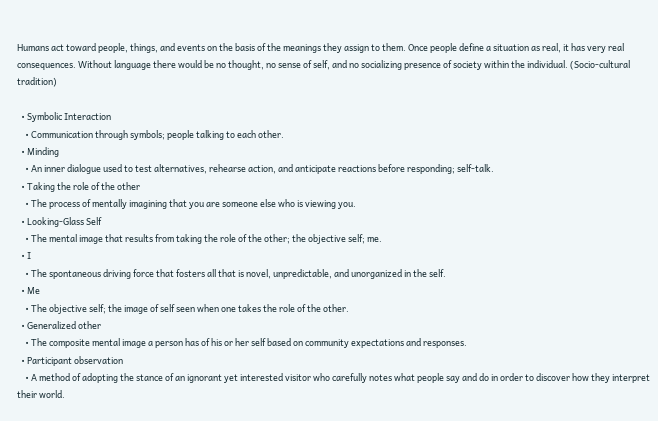Humans act toward people, things, and events on the basis of the meanings they assign to them. Once people define a situation as real, it has very real consequences. Without language there would be no thought, no sense of self, and no socializing presence of society within the individual. (Socio-cultural tradition)

  • Symbolic Interaction
    • Communication through symbols; people talking to each other.
  • Minding
    • An inner dialogue used to test alternatives, rehearse action, and anticipate reactions before responding; self-talk.
  • Taking the role of the other
    • The process of mentally imagining that you are someone else who is viewing you.
  • Looking-Glass Self
    • The mental image that results from taking the role of the other; the objective self; me.
  • I
    • The spontaneous driving force that fosters all that is novel, unpredictable, and unorganized in the self.
  • Me
    • The objective self; the image of self seen when one takes the role of the other.
  • Generalized other
    • The composite mental image a person has of his or her self based on community expectations and responses.
  • Participant observation
    • A method of adopting the stance of an ignorant yet interested visitor who carefully notes what people say and do in order to discover how they interpret their world.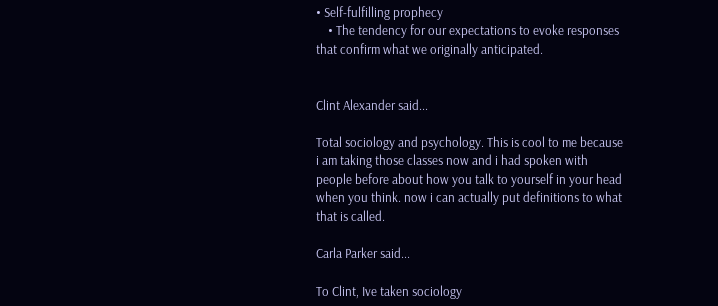• Self-fulfilling prophecy
    • The tendency for our expectations to evoke responses that confirm what we originally anticipated.


Clint Alexander said...

Total sociology and psychology. This is cool to me because i am taking those classes now and i had spoken with people before about how you talk to yourself in your head when you think. now i can actually put definitions to what that is called.

Carla Parker said...

To Clint, Ive taken sociology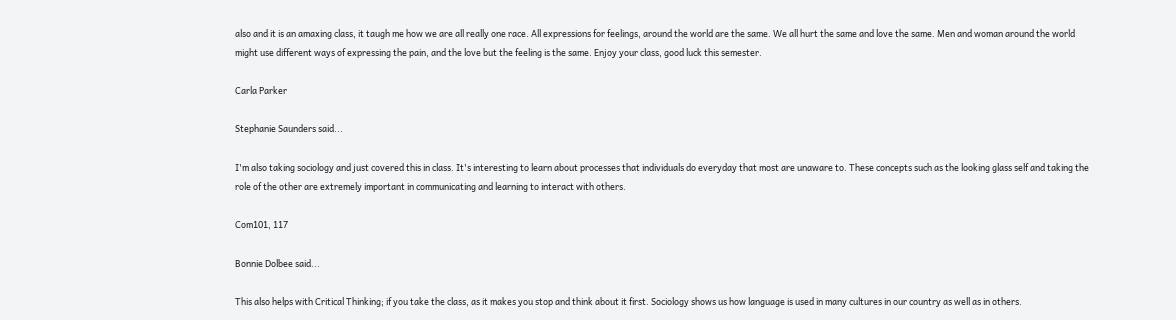also and it is an amaxing class, it taugh me how we are all really one race. All expressions for feelings, around the world are the same. We all hurt the same and love the same. Men and woman around the world might use different ways of expressing the pain, and the love but the feeling is the same. Enjoy your class, good luck this semester.

Carla Parker

Stephanie Saunders said...

I'm also taking sociology and just covered this in class. It's interesting to learn about processes that individuals do everyday that most are unaware to. These concepts such as the looking glass self and taking the role of the other are extremely important in communicating and learning to interact with others.

Com101, 117

Bonnie Dolbee said...

This also helps with Critical Thinking; if you take the class, as it makes you stop and think about it first. Sociology shows us how language is used in many cultures in our country as well as in others.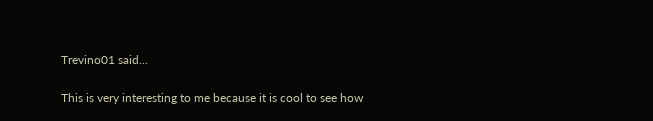Trevino01 said...

This is very interesting to me because it is cool to see how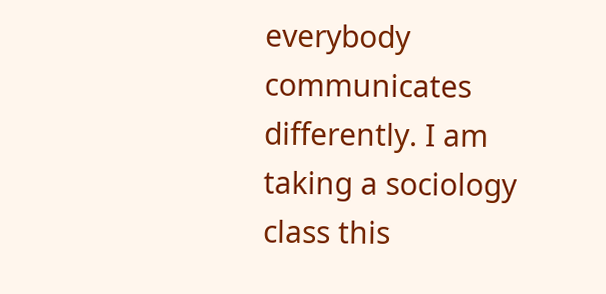everybody communicates differently. I am taking a sociology class this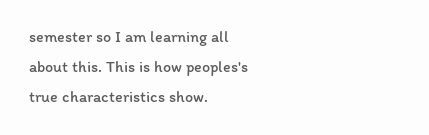semester so I am learning all about this. This is how peoples's true characteristics show.